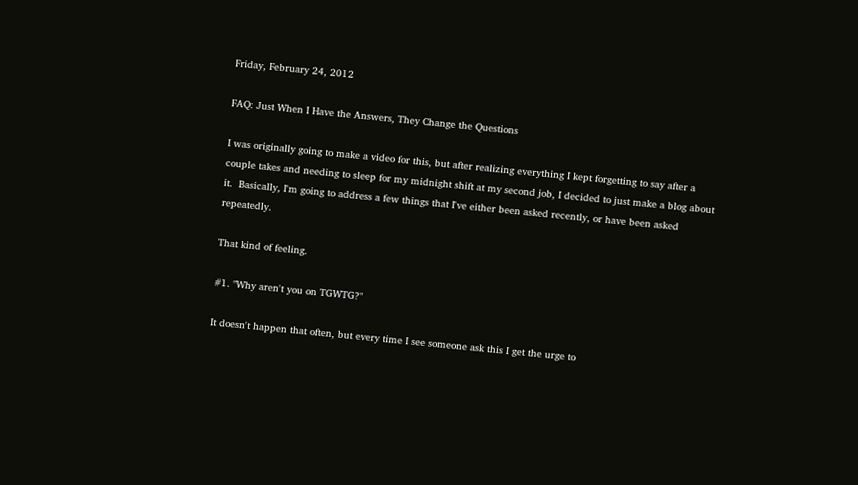Friday, February 24, 2012

FAQ: Just When I Have the Answers, They Change the Questions

I was originally going to make a video for this, but after realizing everything I kept forgetting to say after a couple takes and needing to sleep for my midnight shift at my second job, I decided to just make a blog about it.  Basically, I'm going to address a few things that I've either been asked recently, or have been asked repeatedly.

That kind of feeling.

#1. "Why aren't you on TGWTG?"

It doesn't happen that often, but every time I see someone ask this I get the urge to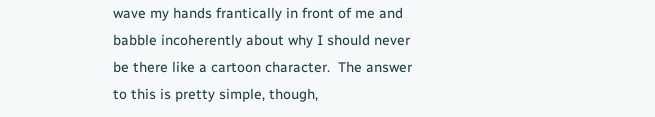wave my hands frantically in front of me and babble incoherently about why I should never be there like a cartoon character.  The answer to this is pretty simple, though,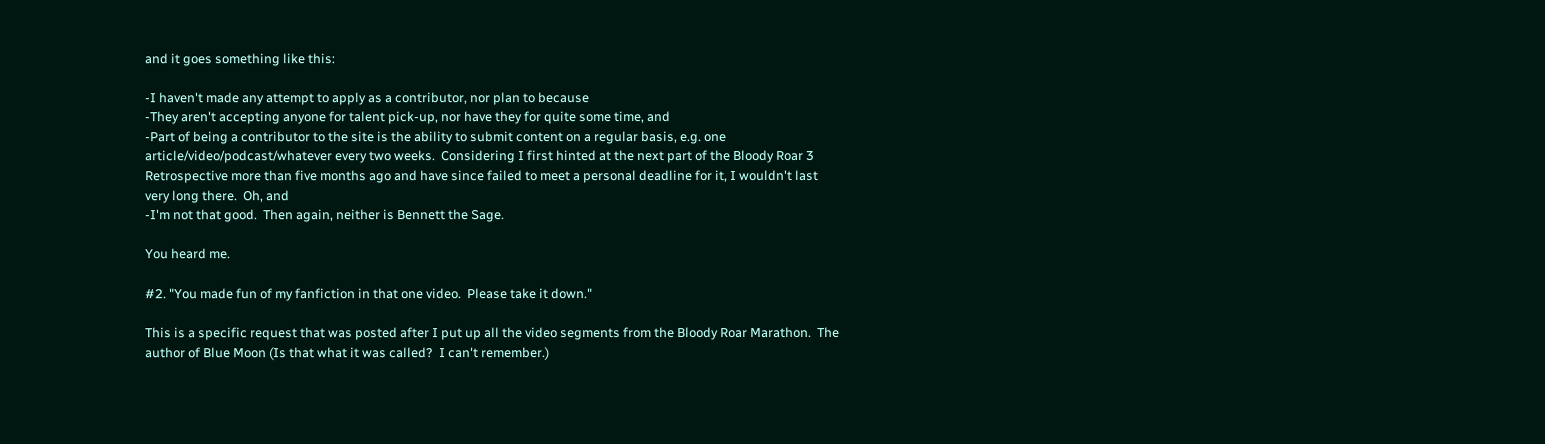and it goes something like this:

-I haven't made any attempt to apply as a contributor, nor plan to because
-They aren't accepting anyone for talent pick-up, nor have they for quite some time, and
-Part of being a contributor to the site is the ability to submit content on a regular basis, e.g. one article/video/podcast/whatever every two weeks.  Considering I first hinted at the next part of the Bloody Roar 3 Retrospective more than five months ago and have since failed to meet a personal deadline for it, I wouldn't last very long there.  Oh, and
-I'm not that good.  Then again, neither is Bennett the Sage.

You heard me.

#2. "You made fun of my fanfiction in that one video.  Please take it down."

This is a specific request that was posted after I put up all the video segments from the Bloody Roar Marathon.  The author of Blue Moon (Is that what it was called?  I can't remember.)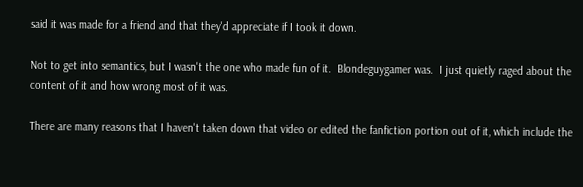said it was made for a friend and that they'd appreciate if I took it down.

Not to get into semantics, but I wasn't the one who made fun of it.  Blondeguygamer was.  I just quietly raged about the content of it and how wrong most of it was.

There are many reasons that I haven't taken down that video or edited the fanfiction portion out of it, which include the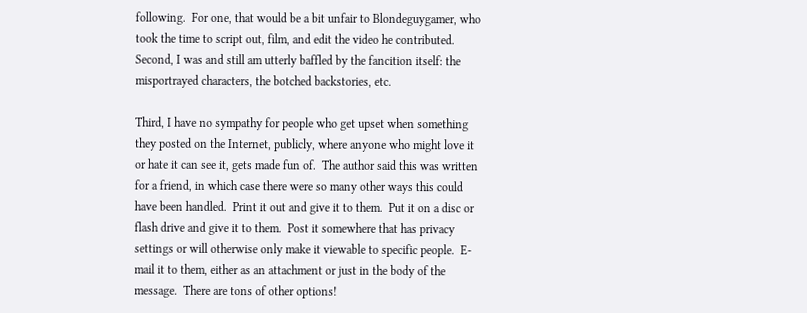following.  For one, that would be a bit unfair to Blondeguygamer, who took the time to script out, film, and edit the video he contributed.  Second, I was and still am utterly baffled by the fancition itself: the misportrayed characters, the botched backstories, etc.

Third, I have no sympathy for people who get upset when something they posted on the Internet, publicly, where anyone who might love it or hate it can see it, gets made fun of.  The author said this was written for a friend, in which case there were so many other ways this could have been handled.  Print it out and give it to them.  Put it on a disc or flash drive and give it to them.  Post it somewhere that has privacy settings or will otherwise only make it viewable to specific people.  E-mail it to them, either as an attachment or just in the body of the message.  There are tons of other options!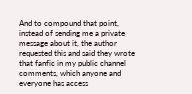And to compound that point, instead of sending me a private message about it, the author requested this and said they wrote that fanfic in my public channel comments, which anyone and everyone has access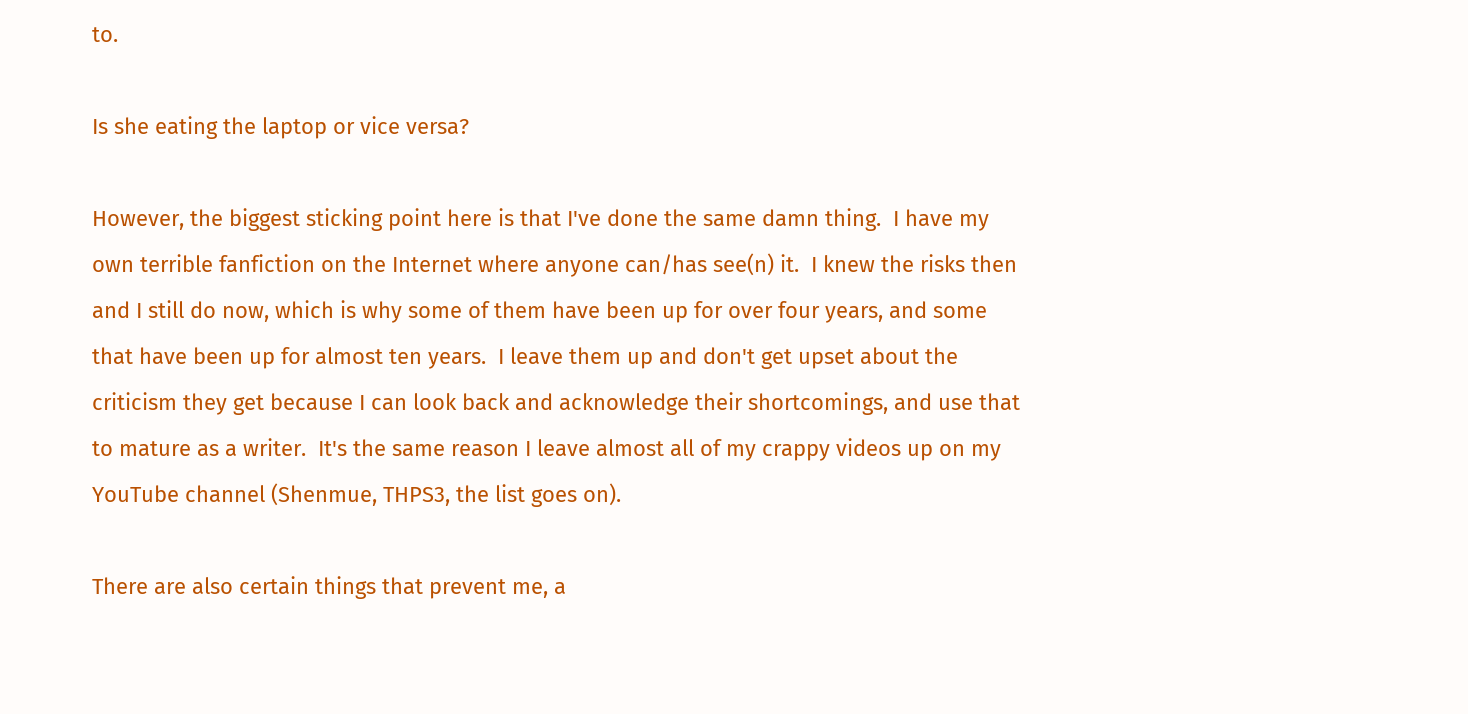to.

Is she eating the laptop or vice versa?

However, the biggest sticking point here is that I've done the same damn thing.  I have my own terrible fanfiction on the Internet where anyone can/has see(n) it.  I knew the risks then and I still do now, which is why some of them have been up for over four years, and some that have been up for almost ten years.  I leave them up and don't get upset about the criticism they get because I can look back and acknowledge their shortcomings, and use that to mature as a writer.  It's the same reason I leave almost all of my crappy videos up on my YouTube channel (Shenmue, THPS3, the list goes on).

There are also certain things that prevent me, a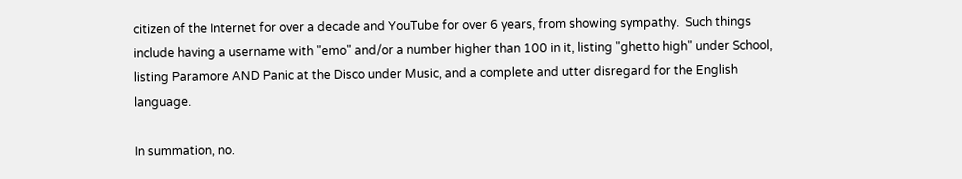citizen of the Internet for over a decade and YouTube for over 6 years, from showing sympathy.  Such things include having a username with "emo" and/or a number higher than 100 in it, listing "ghetto high" under School, listing Paramore AND Panic at the Disco under Music, and a complete and utter disregard for the English language.

In summation, no.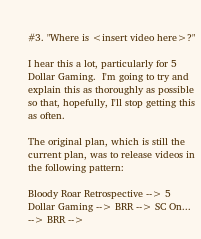#3. "Where is <insert video here>?"

I hear this a lot, particularly for 5 Dollar Gaming.  I'm going to try and explain this as thoroughly as possible so that, hopefully, I'll stop getting this as often.

The original plan, which is still the current plan, was to release videos in the following pattern:

Bloody Roar Retrospective --> 5 Dollar Gaming --> BRR --> SC On... --> BRR -->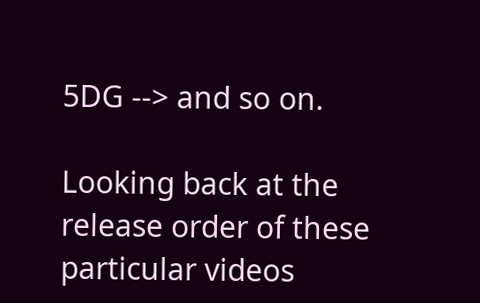5DG --> and so on.

Looking back at the release order of these particular videos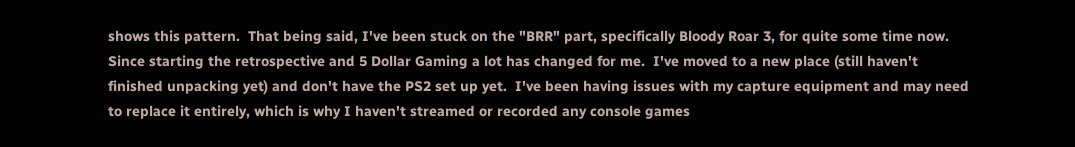shows this pattern.  That being said, I've been stuck on the "BRR" part, specifically Bloody Roar 3, for quite some time now.  Since starting the retrospective and 5 Dollar Gaming a lot has changed for me.  I've moved to a new place (still haven't finished unpacking yet) and don't have the PS2 set up yet.  I've been having issues with my capture equipment and may need to replace it entirely, which is why I haven't streamed or recorded any console games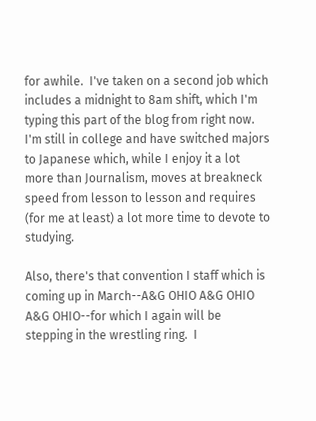for awhile.  I've taken on a second job which includes a midnight to 8am shift, which I'm typing this part of the blog from right now.  I'm still in college and have switched majors to Japanese which, while I enjoy it a lot more than Journalism, moves at breakneck speed from lesson to lesson and requires (for me at least) a lot more time to devote to studying.

Also, there's that convention I staff which is coming up in March--A&G OHIO A&G OHIO A&G OHIO--for which I again will be stepping in the wrestling ring.  I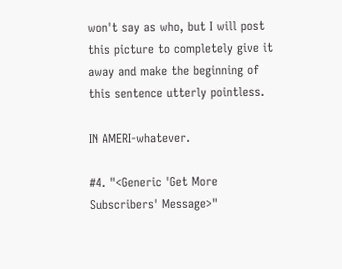won't say as who, but I will post this picture to completely give it away and make the beginning of this sentence utterly pointless.

IN AMERI-whatever.

#4. "<Generic 'Get More Subscribers' Message>"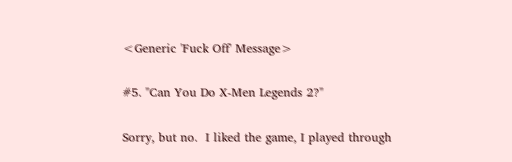<Generic 'Fuck Off' Message>

#5. "Can You Do X-Men Legends 2?"

Sorry, but no.  I liked the game, I played through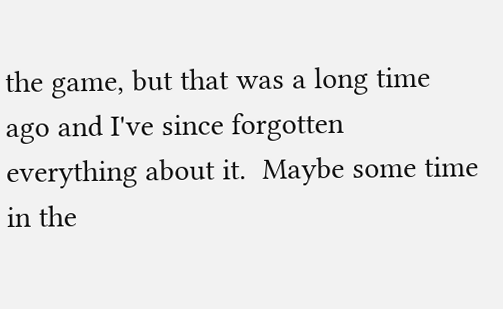the game, but that was a long time ago and I've since forgotten everything about it.  Maybe some time in the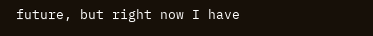future, but right now I have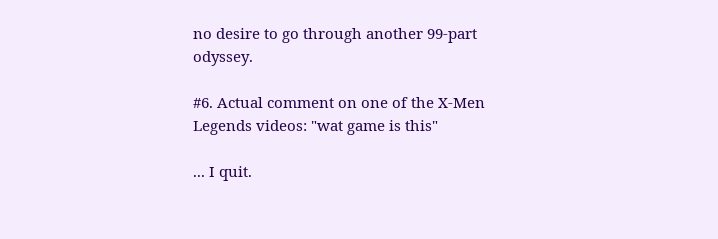no desire to go through another 99-part odyssey.

#6. Actual comment on one of the X-Men Legends videos: "wat game is this"

... I quit.